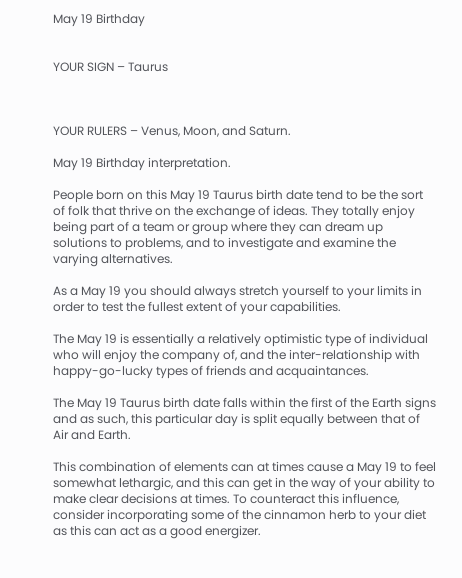May 19 Birthday


YOUR SIGN – Taurus



YOUR RULERS – Venus, Moon, and Saturn.

May 19 Birthday interpretation.

People born on this May 19 Taurus birth date tend to be the sort of folk that thrive on the exchange of ideas. They totally enjoy being part of a team or group where they can dream up solutions to problems, and to investigate and examine the varying alternatives.

As a May 19 you should always stretch yourself to your limits in order to test the fullest extent of your capabilities.

The May 19 is essentially a relatively optimistic type of individual who will enjoy the company of, and the inter-relationship with happy-go-lucky types of friends and acquaintances.

The May 19 Taurus birth date falls within the first of the Earth signs and as such, this particular day is split equally between that of Air and Earth.

This combination of elements can at times cause a May 19 to feel somewhat lethargic, and this can get in the way of your ability to make clear decisions at times. To counteract this influence, consider incorporating some of the cinnamon herb to your diet as this can act as a good energizer.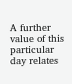A further value of this particular day relates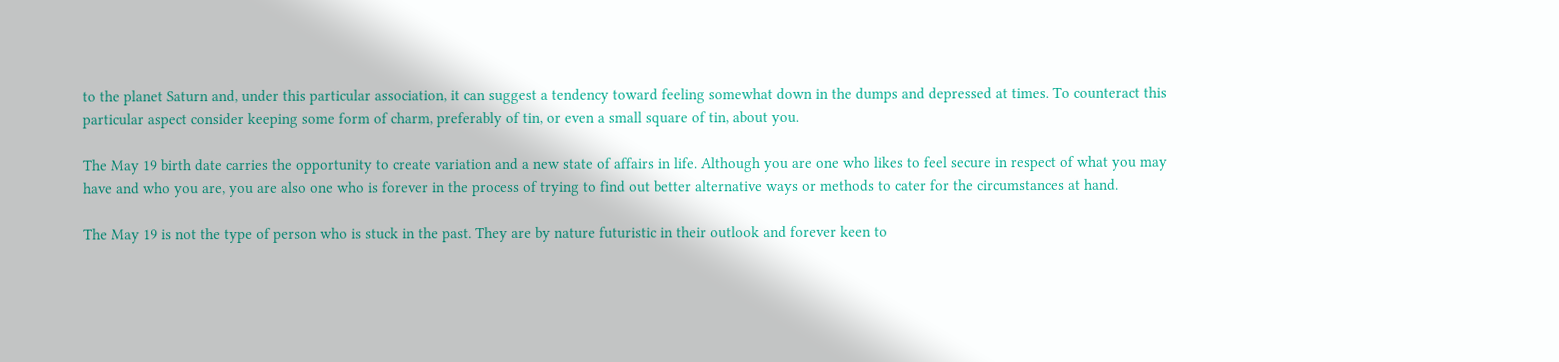to the planet Saturn and, under this particular association, it can suggest a tendency toward feeling somewhat down in the dumps and depressed at times. To counteract this particular aspect consider keeping some form of charm, preferably of tin, or even a small square of tin, about you.

The May 19 birth date carries the opportunity to create variation and a new state of affairs in life. Although you are one who likes to feel secure in respect of what you may have and who you are, you are also one who is forever in the process of trying to find out better alternative ways or methods to cater for the circumstances at hand.

The May 19 is not the type of person who is stuck in the past. They are by nature futuristic in their outlook and forever keen to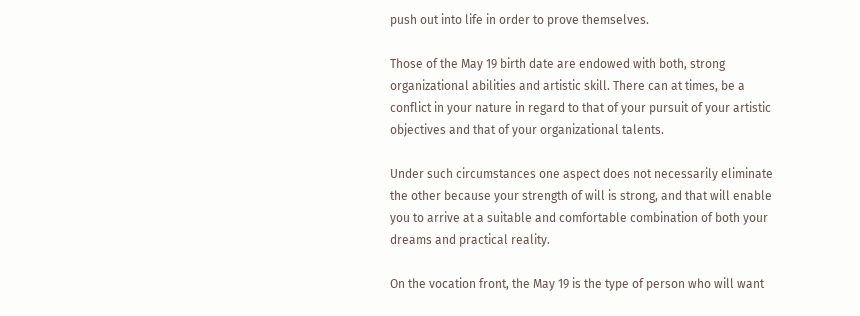push out into life in order to prove themselves.

Those of the May 19 birth date are endowed with both, strong organizational abilities and artistic skill. There can at times, be a conflict in your nature in regard to that of your pursuit of your artistic objectives and that of your organizational talents.

Under such circumstances one aspect does not necessarily eliminate the other because your strength of will is strong, and that will enable you to arrive at a suitable and comfortable combination of both your dreams and practical reality.

On the vocation front, the May 19 is the type of person who will want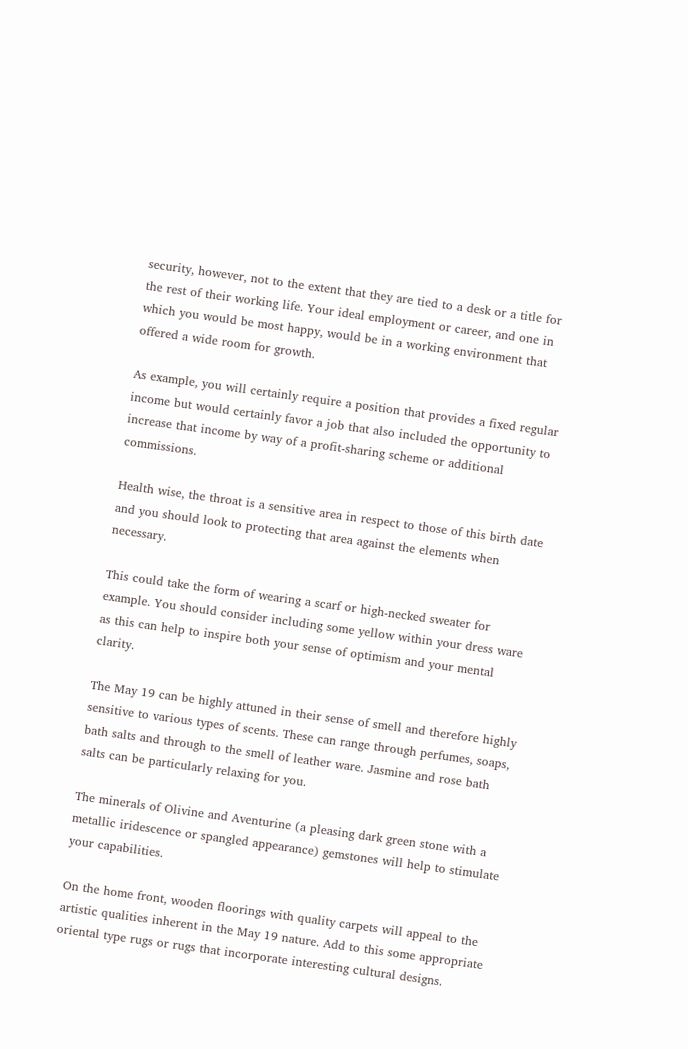security, however, not to the extent that they are tied to a desk or a title for the rest of their working life. Your ideal employment or career, and one in which you would be most happy, would be in a working environment that offered a wide room for growth.

As example, you will certainly require a position that provides a fixed regular income but would certainly favor a job that also included the opportunity to increase that income by way of a profit-sharing scheme or additional commissions.

Health wise, the throat is a sensitive area in respect to those of this birth date and you should look to protecting that area against the elements when necessary.

This could take the form of wearing a scarf or high-necked sweater for example. You should consider including some yellow within your dress ware as this can help to inspire both your sense of optimism and your mental clarity.

The May 19 can be highly attuned in their sense of smell and therefore highly sensitive to various types of scents. These can range through perfumes, soaps, bath salts and through to the smell of leather ware. Jasmine and rose bath salts can be particularly relaxing for you.

The minerals of Olivine and Aventurine (a pleasing dark green stone with a metallic iridescence or spangled appearance) gemstones will help to stimulate your capabilities.

On the home front, wooden floorings with quality carpets will appeal to the artistic qualities inherent in the May 19 nature. Add to this some appropriate oriental type rugs or rugs that incorporate interesting cultural designs.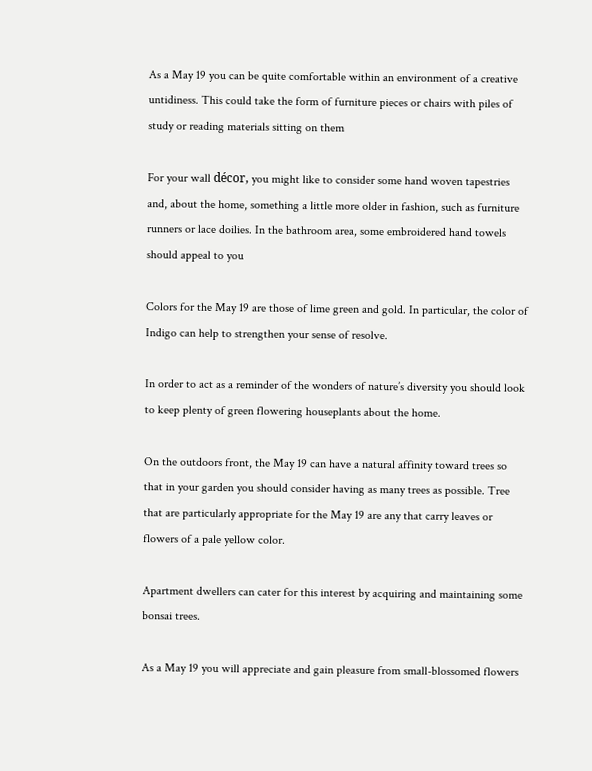As a May 19 you can be quite comfortable within an environment of a creative untidiness. This could take the form of furniture pieces or chairs with piles of study or reading materials sitting on them

For your wall décor, you might like to consider some hand woven tapestries and, about the home, something a little more older in fashion, such as furniture runners or lace doilies. In the bathroom area, some embroidered hand towels should appeal to you

Colors for the May 19 are those of lime green and gold. In particular, the color of Indigo can help to strengthen your sense of resolve.

In order to act as a reminder of the wonders of nature’s diversity you should look to keep plenty of green flowering houseplants about the home.

On the outdoors front, the May 19 can have a natural affinity toward trees so that in your garden you should consider having as many trees as possible. Tree that are particularly appropriate for the May 19 are any that carry leaves or flowers of a pale yellow color.

Apartment dwellers can cater for this interest by acquiring and maintaining some bonsai trees.

As a May 19 you will appreciate and gain pleasure from small-blossomed flowers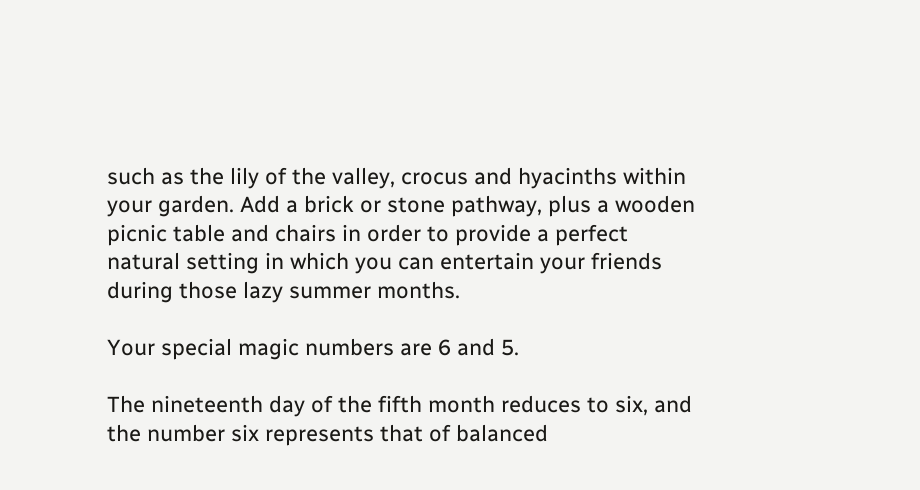such as the lily of the valley, crocus and hyacinths within your garden. Add a brick or stone pathway, plus a wooden picnic table and chairs in order to provide a perfect natural setting in which you can entertain your friends during those lazy summer months.

Your special magic numbers are 6 and 5.

The nineteenth day of the fifth month reduces to six, and the number six represents that of balanced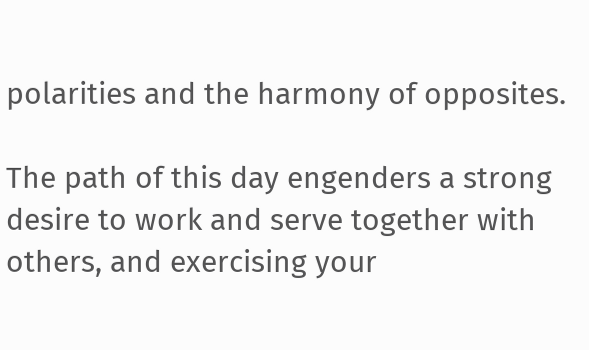polarities and the harmony of opposites.

The path of this day engenders a strong desire to work and serve together with others, and exercising your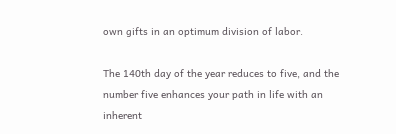own gifts in an optimum division of labor.

The 140th day of the year reduces to five, and the number five enhances your path in life with an inherent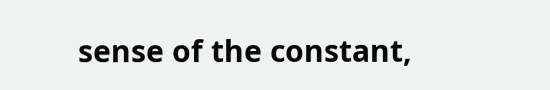sense of the constant,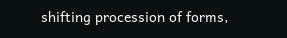shifting procession of forms,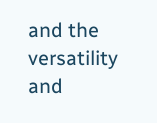and the versatility and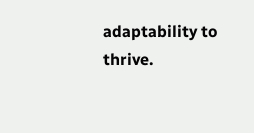adaptability to thrive.